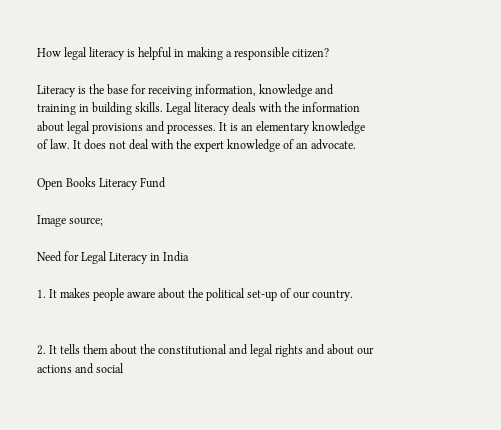How legal literacy is helpful in making a responsible citizen?

Literacy is the base for receiving information, knowledge and training in building skills. Legal literacy deals with the information about legal provisions and processes. It is an elementary knowledge of law. It does not deal with the expert knowledge of an advocate.

Open Books Literacy Fund

Image source;

Need for Legal Literacy in India

1. It makes people aware about the political set-up of our country.


2. It tells them about the constitutional and legal rights and about our actions and social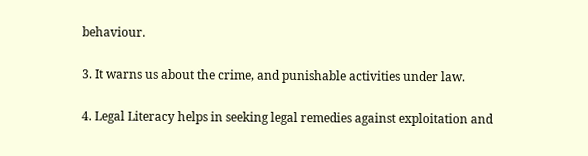behaviour.

3. It warns us about the crime, and punishable activities under law.

4. Legal Literacy helps in seeking legal remedies against exploitation and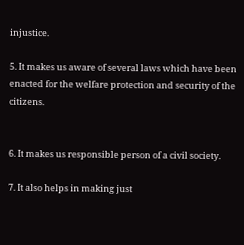injustice.

5. It makes us aware of several laws which have been enacted for the welfare protection and security of the citizens.


6. It makes us responsible person of a civil society.

7. It also helps in making just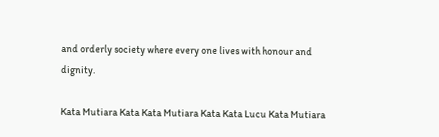and orderly society where every one lives with honour and dignity.

Kata Mutiara Kata Kata Mutiara Kata Kata Lucu Kata Mutiara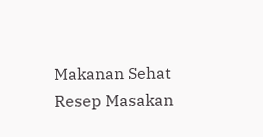Makanan Sehat Resep Masakan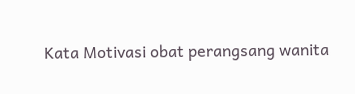Kata Motivasi obat perangsang wanita